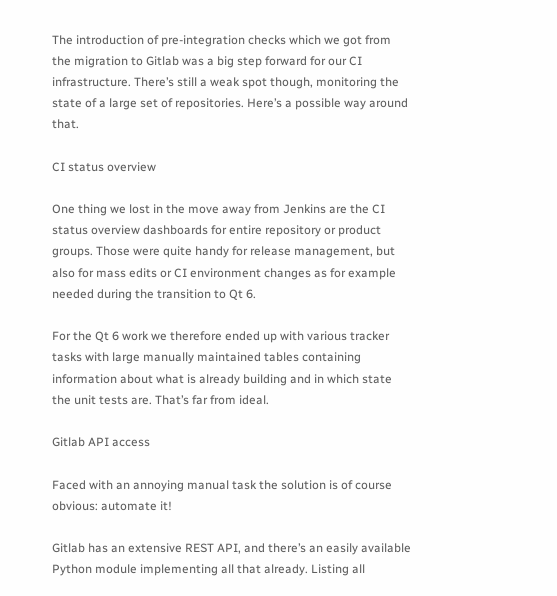The introduction of pre-integration checks which we got from the migration to Gitlab was a big step forward for our CI infrastructure. There’s still a weak spot though, monitoring the state of a large set of repositories. Here’s a possible way around that.

CI status overview

One thing we lost in the move away from Jenkins are the CI status overview dashboards for entire repository or product groups. Those were quite handy for release management, but also for mass edits or CI environment changes as for example needed during the transition to Qt 6.

For the Qt 6 work we therefore ended up with various tracker tasks with large manually maintained tables containing information about what is already building and in which state the unit tests are. That’s far from ideal.

Gitlab API access

Faced with an annoying manual task the solution is of course obvious: automate it!

Gitlab has an extensive REST API, and there’s an easily available Python module implementing all that already. Listing all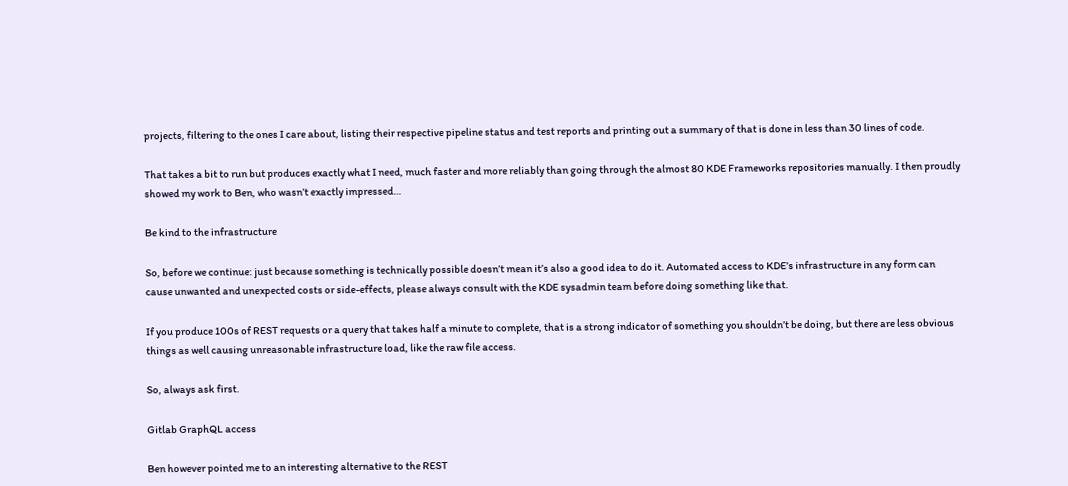projects, filtering to the ones I care about, listing their respective pipeline status and test reports and printing out a summary of that is done in less than 30 lines of code.

That takes a bit to run but produces exactly what I need, much faster and more reliably than going through the almost 80 KDE Frameworks repositories manually. I then proudly showed my work to Ben, who wasn’t exactly impressed…

Be kind to the infrastructure

So, before we continue: just because something is technically possible doesn’t mean it’s also a good idea to do it. Automated access to KDE’s infrastructure in any form can cause unwanted and unexpected costs or side-effects, please always consult with the KDE sysadmin team before doing something like that.

If you produce 100s of REST requests or a query that takes half a minute to complete, that is a strong indicator of something you shouldn’t be doing, but there are less obvious things as well causing unreasonable infrastructure load, like the raw file access.

So, always ask first.

Gitlab GraphQL access

Ben however pointed me to an interesting alternative to the REST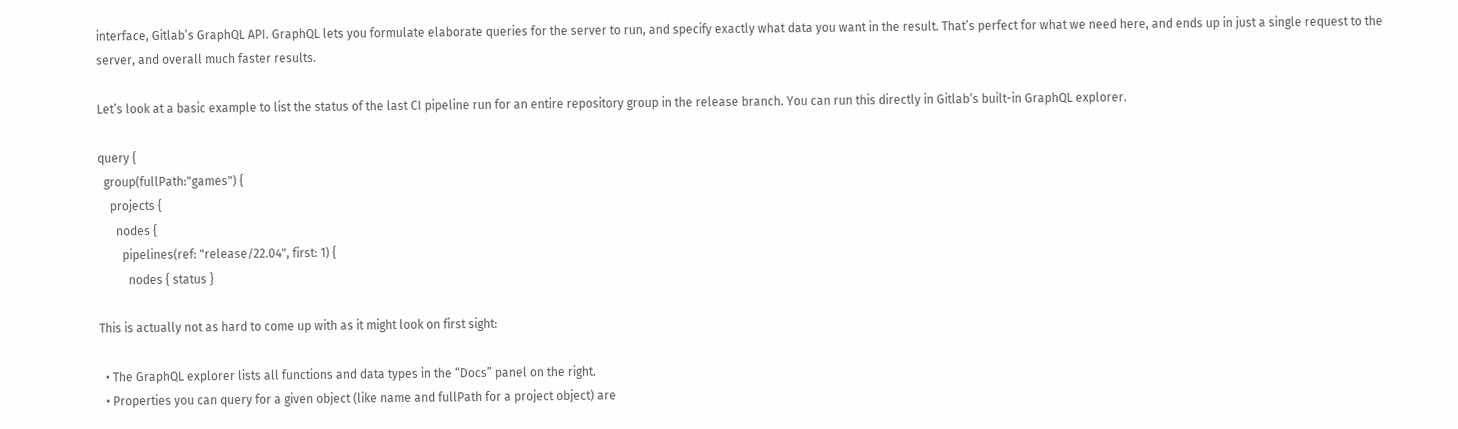interface, Gitlab’s GraphQL API. GraphQL lets you formulate elaborate queries for the server to run, and specify exactly what data you want in the result. That’s perfect for what we need here, and ends up in just a single request to the server, and overall much faster results.

Let’s look at a basic example to list the status of the last CI pipeline run for an entire repository group in the release branch. You can run this directly in Gitlab’s built-in GraphQL explorer.

query {
  group(fullPath:"games") {
    projects {
      nodes {
        pipelines(ref: "release/22.04", first: 1) {
          nodes { status }

This is actually not as hard to come up with as it might look on first sight:

  • The GraphQL explorer lists all functions and data types in the “Docs” panel on the right.
  • Properties you can query for a given object (like name and fullPath for a project object) are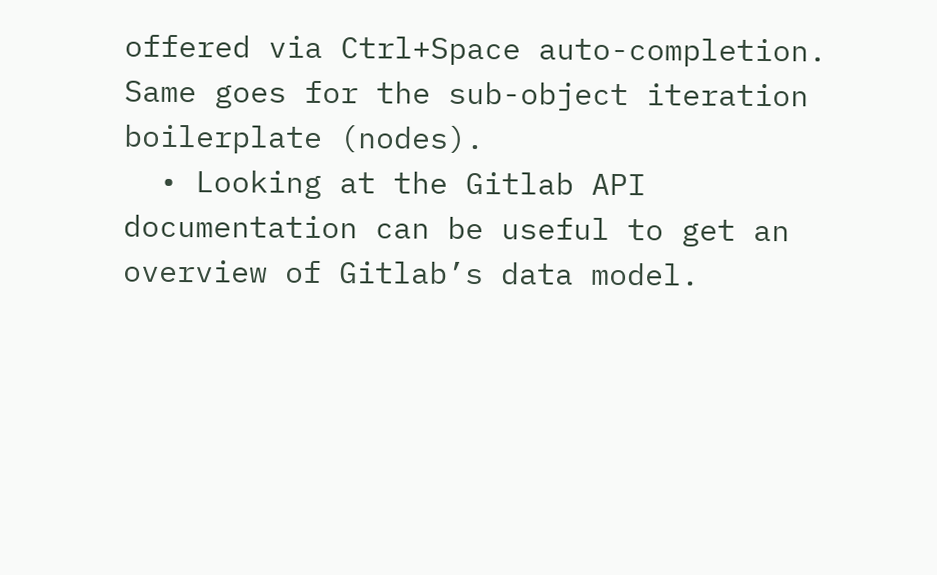offered via Ctrl+Space auto-completion. Same goes for the sub-object iteration boilerplate (nodes).
  • Looking at the Gitlab API documentation can be useful to get an overview of Gitlab’s data model.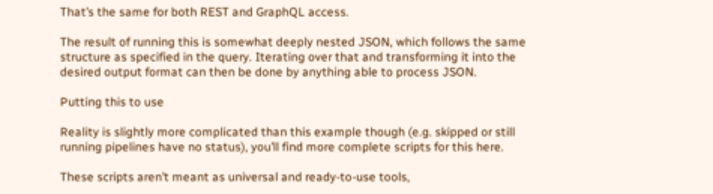That’s the same for both REST and GraphQL access.

The result of running this is somewhat deeply nested JSON, which follows the same structure as specified in the query. Iterating over that and transforming it into the desired output format can then be done by anything able to process JSON.

Putting this to use

Reality is slightly more complicated than this example though (e.g. skipped or still running pipelines have no status), you’ll find more complete scripts for this here.

These scripts aren’t meant as universal and ready-to-use tools,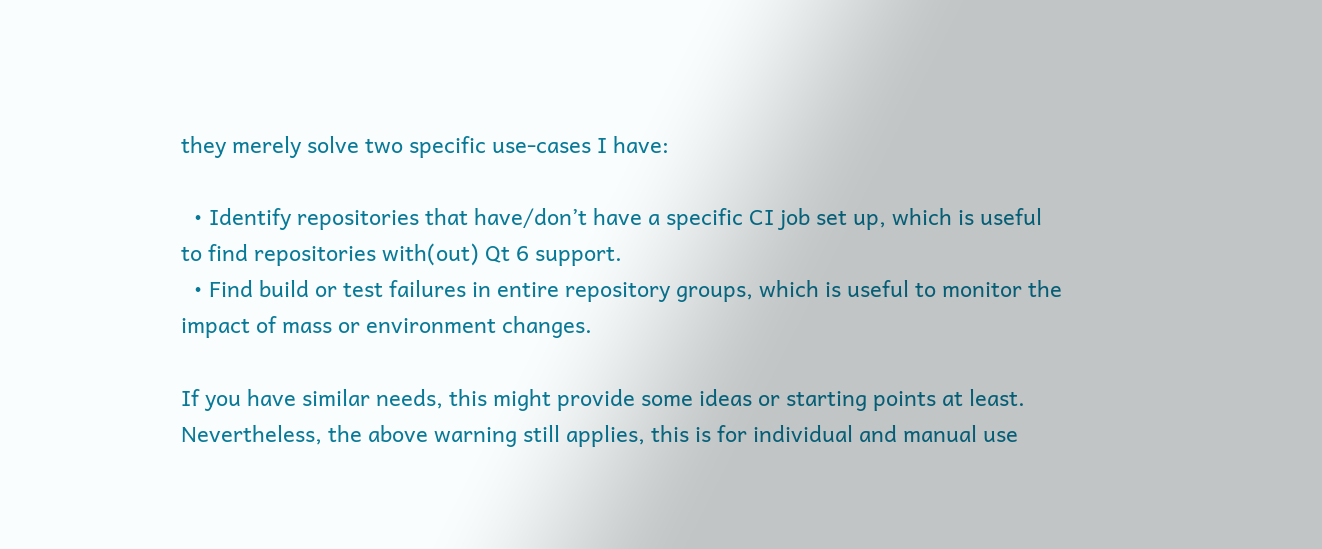they merely solve two specific use-cases I have:

  • Identify repositories that have/don’t have a specific CI job set up, which is useful to find repositories with(out) Qt 6 support.
  • Find build or test failures in entire repository groups, which is useful to monitor the impact of mass or environment changes.

If you have similar needs, this might provide some ideas or starting points at least. Nevertheless, the above warning still applies, this is for individual and manual use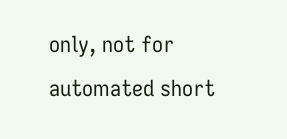only, not for automated short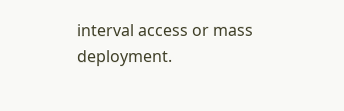interval access or mass deployment.